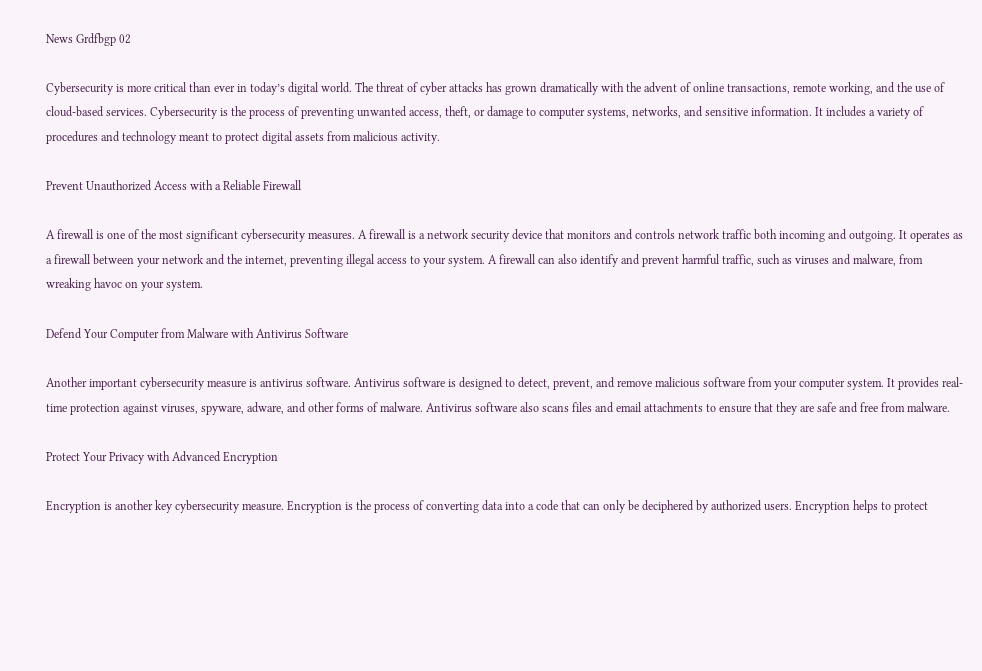News Grdfbgp 02

Cybersecurity is more critical than ever in today’s digital world. The threat of cyber attacks has grown dramatically with the advent of online transactions, remote working, and the use of cloud-based services. Cybersecurity is the process of preventing unwanted access, theft, or damage to computer systems, networks, and sensitive information. It includes a variety of procedures and technology meant to protect digital assets from malicious activity.

Prevent Unauthorized Access with a Reliable Firewall

A firewall is one of the most significant cybersecurity measures. A firewall is a network security device that monitors and controls network traffic both incoming and outgoing. It operates as a firewall between your network and the internet, preventing illegal access to your system. A firewall can also identify and prevent harmful traffic, such as viruses and malware, from wreaking havoc on your system.

Defend Your Computer from Malware with Antivirus Software

Another important cybersecurity measure is antivirus software. Antivirus software is designed to detect, prevent, and remove malicious software from your computer system. It provides real-time protection against viruses, spyware, adware, and other forms of malware. Antivirus software also scans files and email attachments to ensure that they are safe and free from malware.

Protect Your Privacy with Advanced Encryption

Encryption is another key cybersecurity measure. Encryption is the process of converting data into a code that can only be deciphered by authorized users. Encryption helps to protect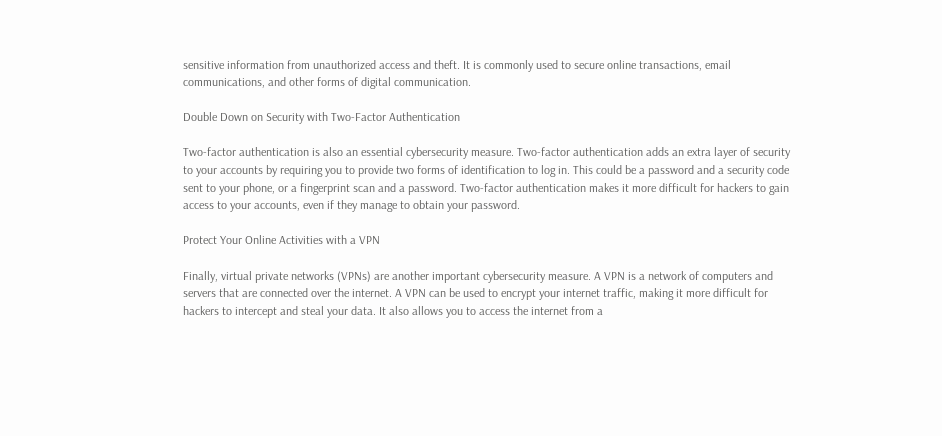sensitive information from unauthorized access and theft. It is commonly used to secure online transactions, email communications, and other forms of digital communication.

Double Down on Security with Two-Factor Authentication

Two-factor authentication is also an essential cybersecurity measure. Two-factor authentication adds an extra layer of security to your accounts by requiring you to provide two forms of identification to log in. This could be a password and a security code sent to your phone, or a fingerprint scan and a password. Two-factor authentication makes it more difficult for hackers to gain access to your accounts, even if they manage to obtain your password.

Protect Your Online Activities with a VPN

Finally, virtual private networks (VPNs) are another important cybersecurity measure. A VPN is a network of computers and servers that are connected over the internet. A VPN can be used to encrypt your internet traffic, making it more difficult for hackers to intercept and steal your data. It also allows you to access the internet from a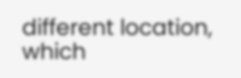different location, which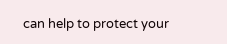can help to protect your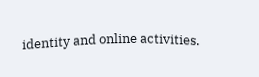identity and online activities.